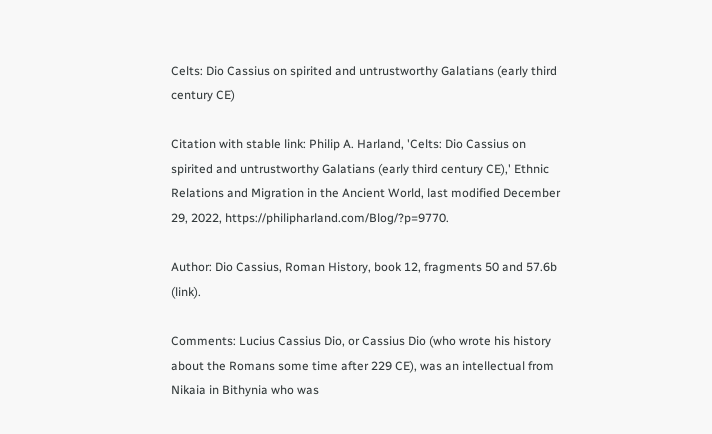Celts: Dio Cassius on spirited and untrustworthy Galatians (early third century CE)

Citation with stable link: Philip A. Harland, 'Celts: Dio Cassius on spirited and untrustworthy Galatians (early third century CE),' Ethnic Relations and Migration in the Ancient World, last modified December 29, 2022, https://philipharland.com/Blog/?p=9770.

Author: Dio Cassius, Roman History, book 12, fragments 50 and 57.6b (link).

Comments: Lucius Cassius Dio, or Cassius Dio (who wrote his history about the Romans some time after 229 CE), was an intellectual from Nikaia in Bithynia who was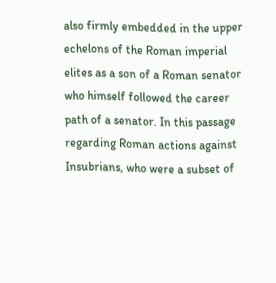also firmly embedded in the upper echelons of the Roman imperial elites as a son of a Roman senator who himself followed the career path of a senator. In this passage regarding Roman actions against Insubrians, who were a subset of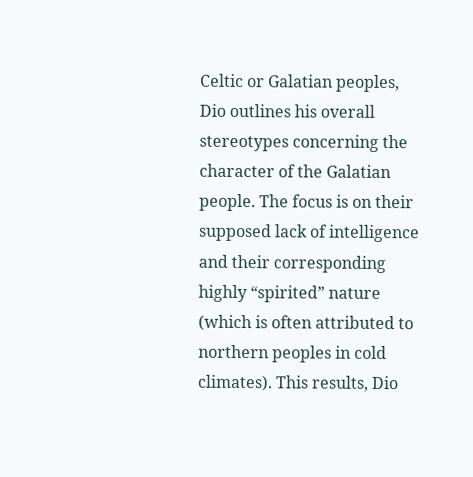Celtic or Galatian peoples, Dio outlines his overall stereotypes concerning the character of the Galatian people. The focus is on their supposed lack of intelligence and their corresponding highly “spirited” nature (which is often attributed to northern peoples in cold climates). This results, Dio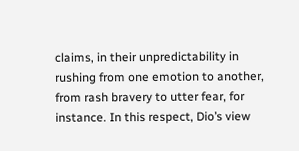claims, in their unpredictability in rushing from one emotion to another, from rash bravery to utter fear, for instance. In this respect, Dio’s view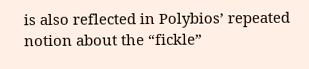is also reflected in Polybios’ repeated notion about the “fickle”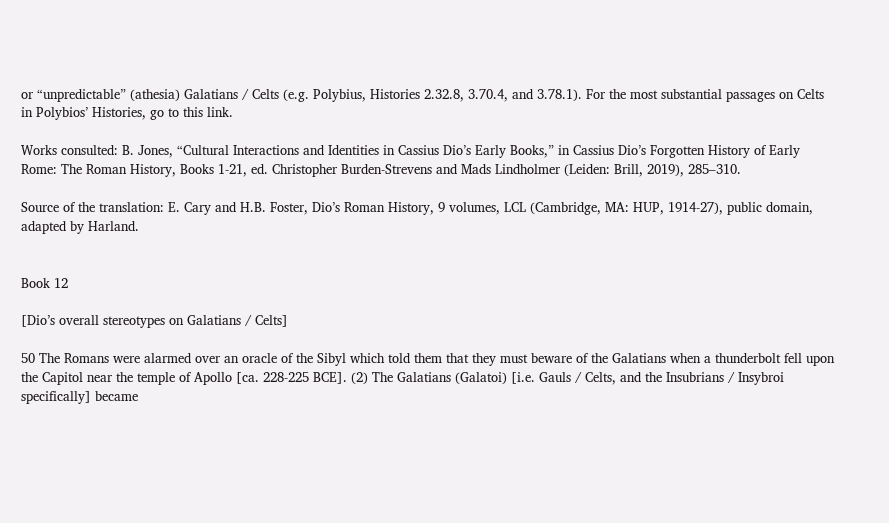or “unpredictable” (athesia) Galatians / Celts (e.g. Polybius, Histories 2.32.8, 3.70.4, and 3.78.1). For the most substantial passages on Celts in Polybios’ Histories, go to this link.

Works consulted: B. Jones, “Cultural Interactions and Identities in Cassius Dio’s Early Books,” in Cassius Dio’s Forgotten History of Early Rome: The Roman History, Books 1-21, ed. Christopher Burden-Strevens and Mads Lindholmer (Leiden: Brill, 2019), 285–310.

Source of the translation: E. Cary and H.B. Foster, Dio’s Roman History, 9 volumes, LCL (Cambridge, MA: HUP, 1914-27), public domain, adapted by Harland.


Book 12

[Dio’s overall stereotypes on Galatians / Celts]

50 The Romans were alarmed over an oracle of the Sibyl which told them that they must beware of the Galatians when a thunderbolt fell upon the Capitol near the temple of Apollo [ca. 228-225 BCE]. (2) The Galatians (Galatoi) [i.e. Gauls / Celts, and the Insubrians / Insybroi specifically] became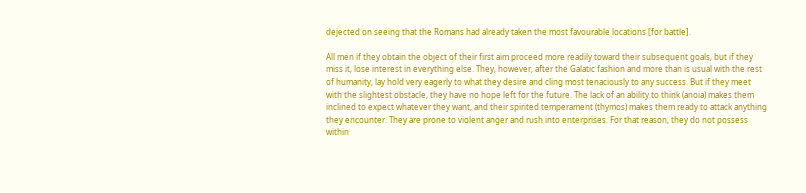dejected on seeing that the Romans had already taken the most favourable locations [for battle].

All men if they obtain the object of their first aim proceed more readily toward their subsequent goals, but if they miss it, lose interest in everything else. They, however, after the Galatic fashion and more than is usual with the rest of humanity, lay hold very eagerly to what they desire and cling most tenaciously to any success. But if they meet with the slightest obstacle, they have no hope left for the future. The lack of an ability to think (anoia) makes them inclined to expect whatever they want, and their spirited temperament (thymos) makes them ready to attack anything they encounter. They are prone to violent anger and rush into enterprises. For that reason, they do not possess within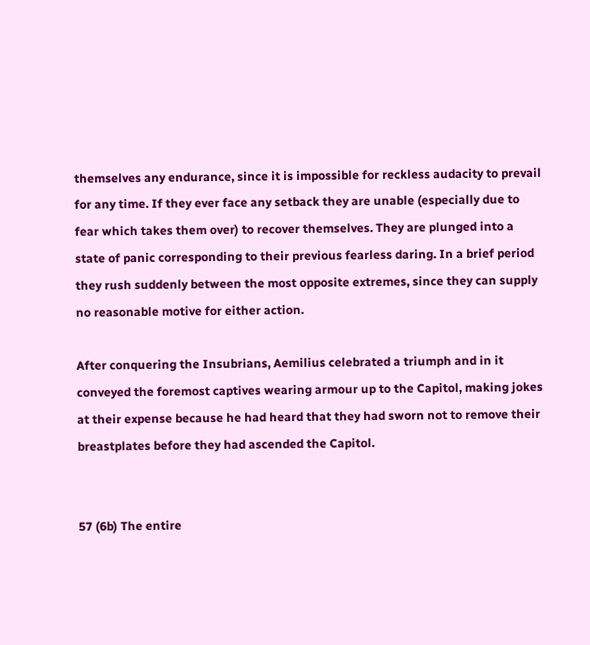themselves any endurance, since it is impossible for reckless audacity to prevail for any time. If they ever face any setback they are unable (especially due to fear which takes them over) to recover themselves. They are plunged into a state of panic corresponding to their previous fearless daring. In a brief period they rush suddenly between the most opposite extremes, since they can supply no reasonable motive for either action.

After conquering the Insubrians, Aemilius celebrated a triumph and in it conveyed the foremost captives wearing armour up to the Capitol, making jokes at their expense because he had heard that they had sworn not to remove their breastplates before they had ascended the Capitol.


57 (6b) The entire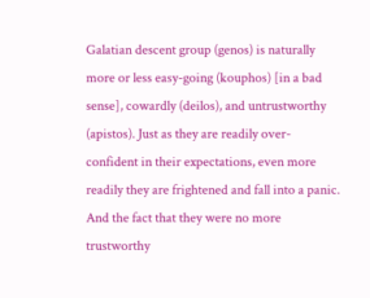Galatian descent group (genos) is naturally more or less easy-going (kouphos) [in a bad sense], cowardly (deilos), and untrustworthy (apistos). Just as they are readily over-confident in their expectations, even more readily they are frightened and fall into a panic. And the fact that they were no more trustworthy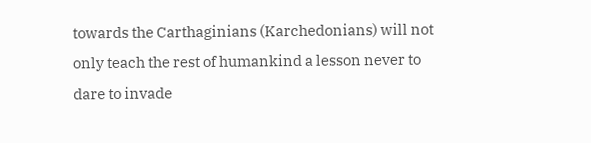towards the Carthaginians (Karchedonians) will not only teach the rest of humankind a lesson never to dare to invade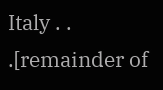Italy . . .[remainder of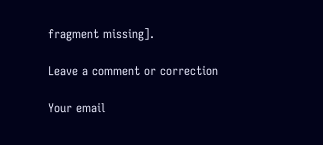fragment missing].

Leave a comment or correction

Your email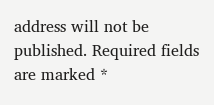address will not be published. Required fields are marked *